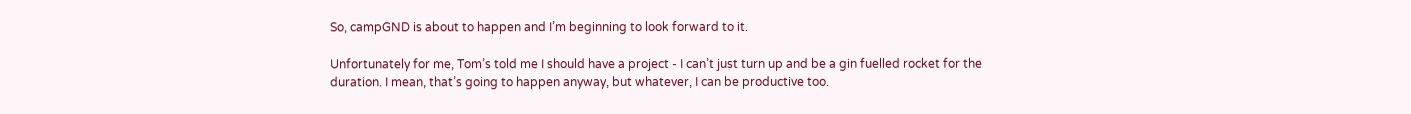So, campGND is about to happen and I’m beginning to look forward to it.

Unfortunately for me, Tom’s told me I should have a project - I can’t just turn up and be a gin fuelled rocket for the duration. I mean, that’s going to happen anyway, but whatever, I can be productive too.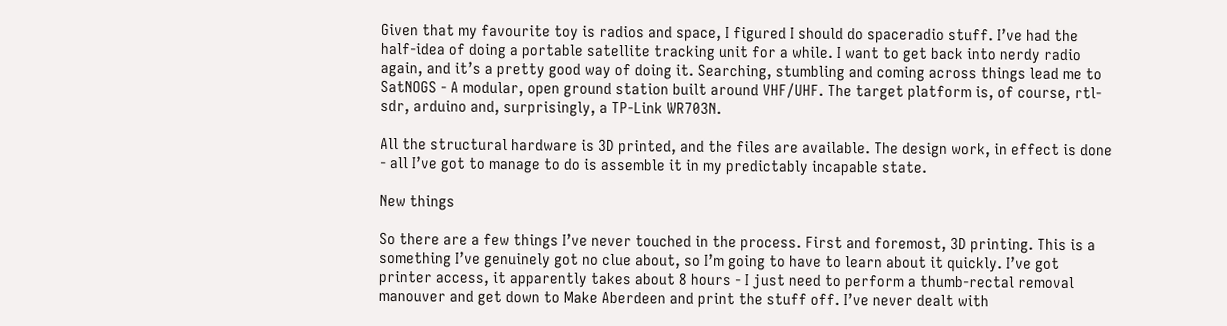Given that my favourite toy is radios and space, I figured I should do spaceradio stuff. I’ve had the half-idea of doing a portable satellite tracking unit for a while. I want to get back into nerdy radio again, and it’s a pretty good way of doing it. Searching, stumbling and coming across things lead me to SatNOGS - A modular, open ground station built around VHF/UHF. The target platform is, of course, rtl-sdr, arduino and, surprisingly, a TP-Link WR703N.

All the structural hardware is 3D printed, and the files are available. The design work, in effect is done - all I’ve got to manage to do is assemble it in my predictably incapable state.

New things

So there are a few things I’ve never touched in the process. First and foremost, 3D printing. This is a something I’ve genuinely got no clue about, so I’m going to have to learn about it quickly. I’ve got printer access, it apparently takes about 8 hours - I just need to perform a thumb-rectal removal manouver and get down to Make Aberdeen and print the stuff off. I’ve never dealt with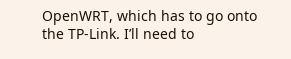OpenWRT, which has to go onto the TP-Link. I’ll need to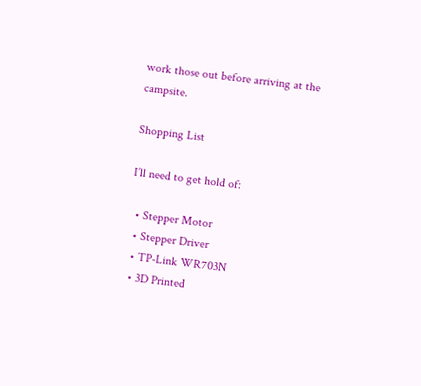work those out before arriving at the campsite.

Shopping List

I’ll need to get hold of:

  • Stepper Motor
  • Stepper Driver
  • TP-Link WR703N
  • 3D Printed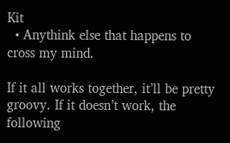Kit
  • Anythink else that happens to cross my mind.

If it all works together, it’ll be pretty groovy. If it doesn’t work, the following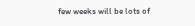few weeks will be lots of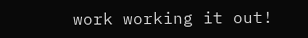work working it out!